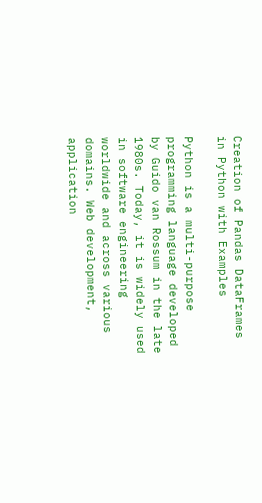Creation of Pandas DataFrames in Python with Examples

Python is a multi-purpose programming language developed by Guido van Rossum in the late 1980s. Today, it is widely used in software engineering worldwide and across various domains. Web development, application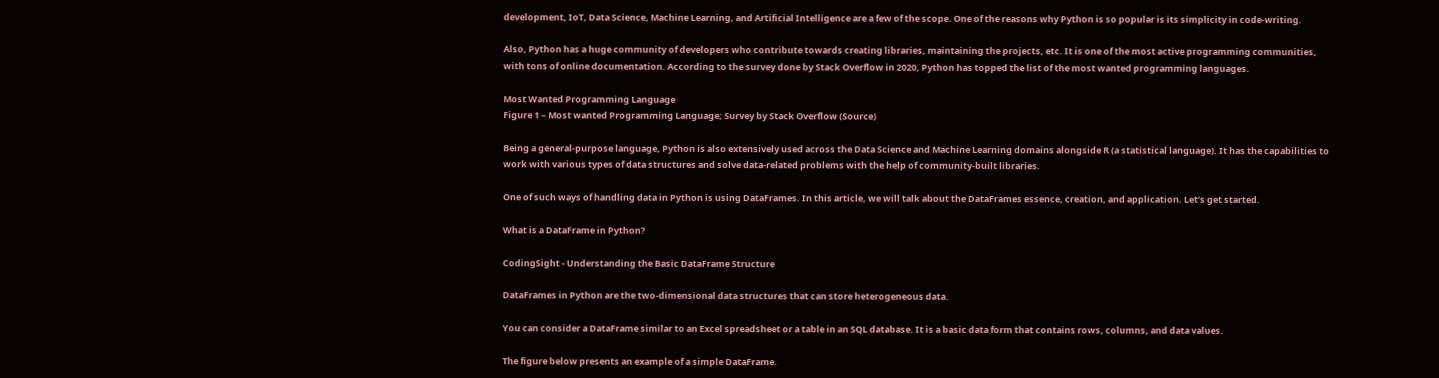development, IoT, Data Science, Machine Learning, and Artificial Intelligence are a few of the scope. One of the reasons why Python is so popular is its simplicity in code-writing.

Also, Python has a huge community of developers who contribute towards creating libraries, maintaining the projects, etc. It is one of the most active programming communities, with tons of online documentation. According to the survey done by Stack Overflow in 2020, Python has topped the list of the most wanted programming languages.

Most Wanted Programming Language
Figure 1 – Most wanted Programming Language; Survey by Stack Overflow (Source)

Being a general-purpose language, Python is also extensively used across the Data Science and Machine Learning domains alongside R (a statistical language). It has the capabilities to work with various types of data structures and solve data-related problems with the help of community-built libraries.

One of such ways of handling data in Python is using DataFrames. In this article, we will talk about the DataFrames essence, creation, and application. Let’s get started.

What is a DataFrame in Python?

CodingSight - Understanding the Basic DataFrame Structure

DataFrames in Python are the two-dimensional data structures that can store heterogeneous data.

You can consider a DataFrame similar to an Excel spreadsheet or a table in an SQL database. It is a basic data form that contains rows, columns, and data values.

The figure below presents an example of a simple DataFrame.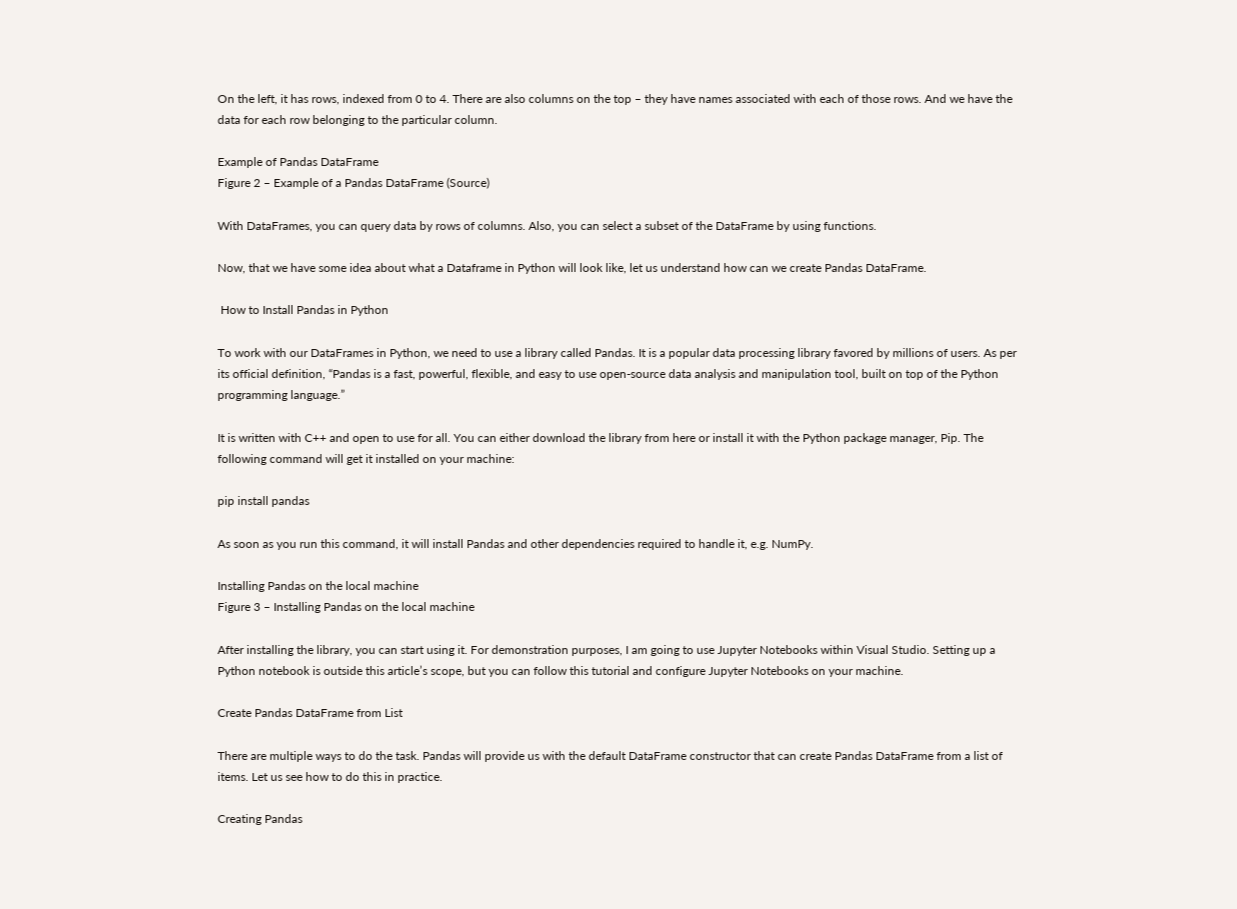On the left, it has rows, indexed from 0 to 4. There are also columns on the top – they have names associated with each of those rows. And we have the data for each row belonging to the particular column.

Example of Pandas DataFrame
Figure 2 – Example of a Pandas DataFrame (Source)

With DataFrames, you can query data by rows of columns. Also, you can select a subset of the DataFrame by using functions.

Now, that we have some idea about what a Dataframe in Python will look like, let us understand how can we create Pandas DataFrame.

 How to Install Pandas in Python

To work with our DataFrames in Python, we need to use a library called Pandas. It is a popular data processing library favored by millions of users. As per its official definition, “Pandas is a fast, powerful, flexible, and easy to use open-source data analysis and manipulation tool, built on top of the Python programming language.”

It is written with C++ and open to use for all. You can either download the library from here or install it with the Python package manager, Pip. The following command will get it installed on your machine:

pip install pandas

As soon as you run this command, it will install Pandas and other dependencies required to handle it, e.g. NumPy.

Installing Pandas on the local machine
Figure 3 – Installing Pandas on the local machine

After installing the library, you can start using it. For demonstration purposes, I am going to use Jupyter Notebooks within Visual Studio. Setting up a Python notebook is outside this article’s scope, but you can follow this tutorial and configure Jupyter Notebooks on your machine.

Create Pandas DataFrame from List

There are multiple ways to do the task. Pandas will provide us with the default DataFrame constructor that can create Pandas DataFrame from a list of items. Let us see how to do this in practice.

Creating Pandas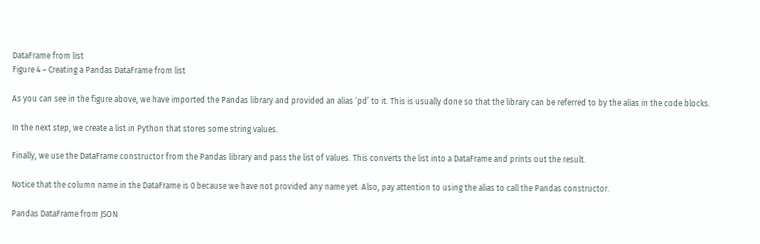DataFrame from list
Figure 4 – Creating a Pandas DataFrame from list

As you can see in the figure above, we have imported the Pandas library and provided an alias ‘pd’ to it. This is usually done so that the library can be referred to by the alias in the code blocks.

In the next step, we create a list in Python that stores some string values.

Finally, we use the DataFrame constructor from the Pandas library and pass the list of values. This converts the list into a DataFrame and prints out the result.

Notice that the column name in the DataFrame is 0 because we have not provided any name yet. Also, pay attention to using the alias to call the Pandas constructor.

Pandas DataFrame from JSON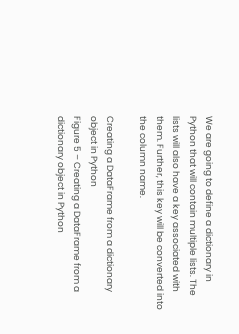We are going to define a dictionary in Python that will contain multiple lists. The lists will also have a key associated with them. Further, this key will be converted into the column name.

Creating a DataFrame from a dictionary object in Python
Figure 5 – Creating a DataFrame from a dictionary object in Python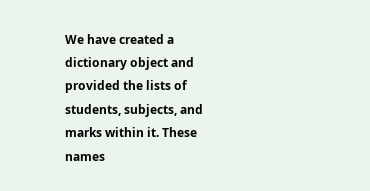We have created a dictionary object and provided the lists of students, subjects, and marks within it. These names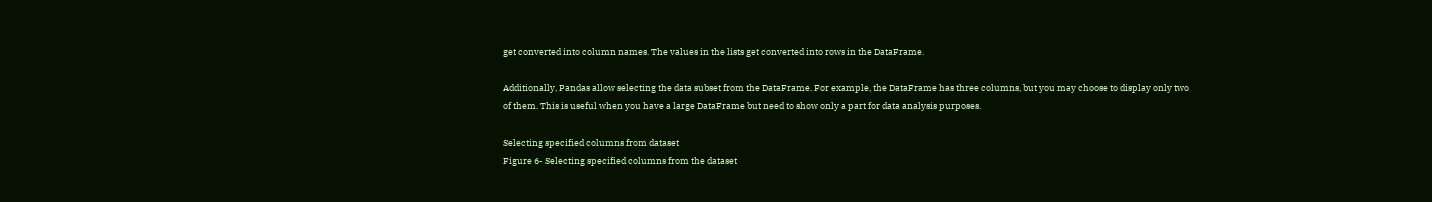get converted into column names. The values in the lists get converted into rows in the DataFrame.

Additionally, Pandas allow selecting the data subset from the DataFrame. For example, the DataFrame has three columns, but you may choose to display only two of them. This is useful when you have a large DataFrame but need to show only a part for data analysis purposes.

Selecting specified columns from dataset
Figure 6- Selecting specified columns from the dataset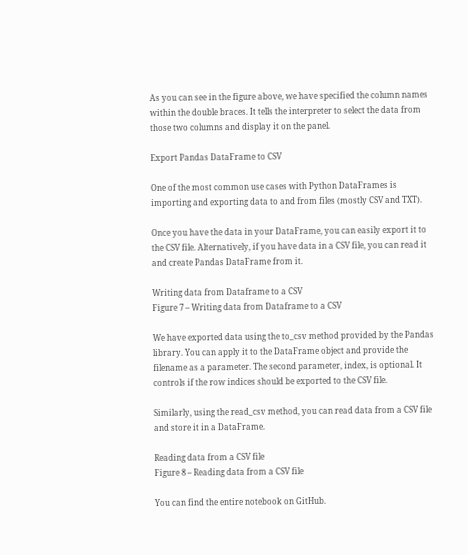As you can see in the figure above, we have specified the column names within the double braces. It tells the interpreter to select the data from those two columns and display it on the panel.

Export Pandas DataFrame to CSV

One of the most common use cases with Python DataFrames is importing and exporting data to and from files (mostly CSV and TXT).

Once you have the data in your DataFrame, you can easily export it to the CSV file. Alternatively, if you have data in a CSV file, you can read it and create Pandas DataFrame from it.

Writing data from Dataframe to a CSV
Figure 7 – Writing data from Dataframe to a CSV

We have exported data using the to_csv method provided by the Pandas library. You can apply it to the DataFrame object and provide the filename as a parameter. The second parameter, index, is optional. It controls if the row indices should be exported to the CSV file.

Similarly, using the read_csv method, you can read data from a CSV file and store it in a DataFrame.

Reading data from a CSV file
Figure 8 – Reading data from a CSV file

You can find the entire notebook on GitHub.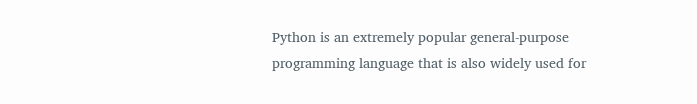Python is an extremely popular general-purpose programming language that is also widely used for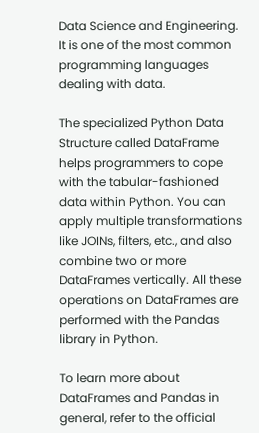Data Science and Engineering. It is one of the most common programming languages dealing with data.

The specialized Python Data Structure called DataFrame helps programmers to cope with the tabular-fashioned data within Python. You can apply multiple transformations like JOINs, filters, etc., and also combine two or more DataFrames vertically. All these operations on DataFrames are performed with the Pandas library in Python.

To learn more about DataFrames and Pandas in general, refer to the official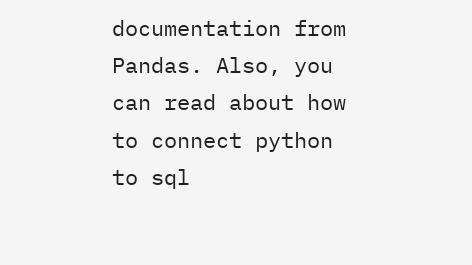documentation from Pandas. Also, you can read about how to connect python to sql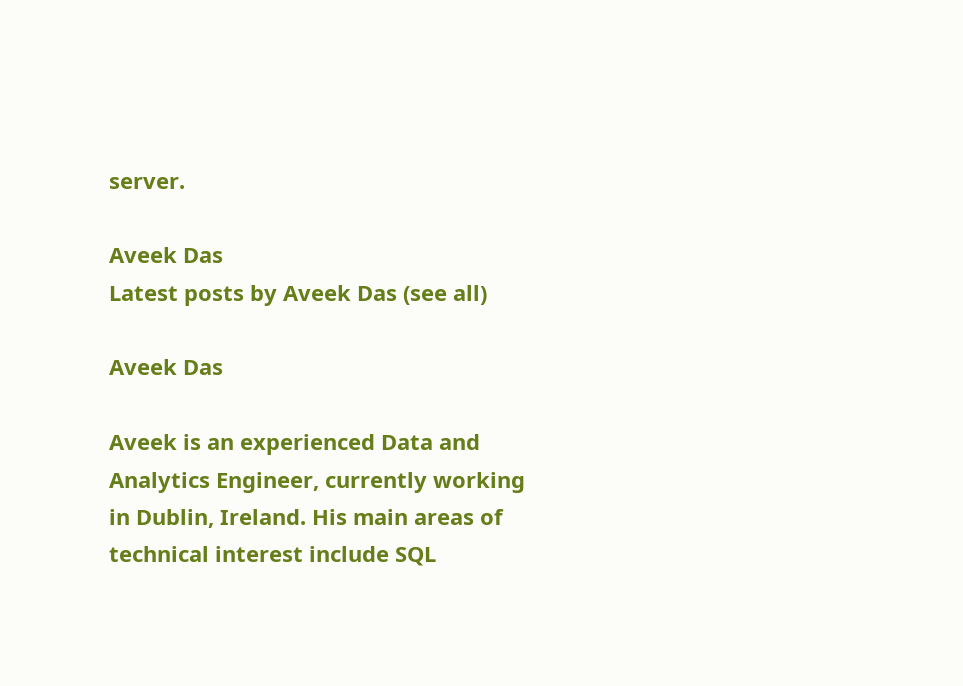server.

Aveek Das
Latest posts by Aveek Das (see all)

Aveek Das

Aveek is an experienced Data and Analytics Engineer, currently working in Dublin, Ireland. His main areas of technical interest include SQL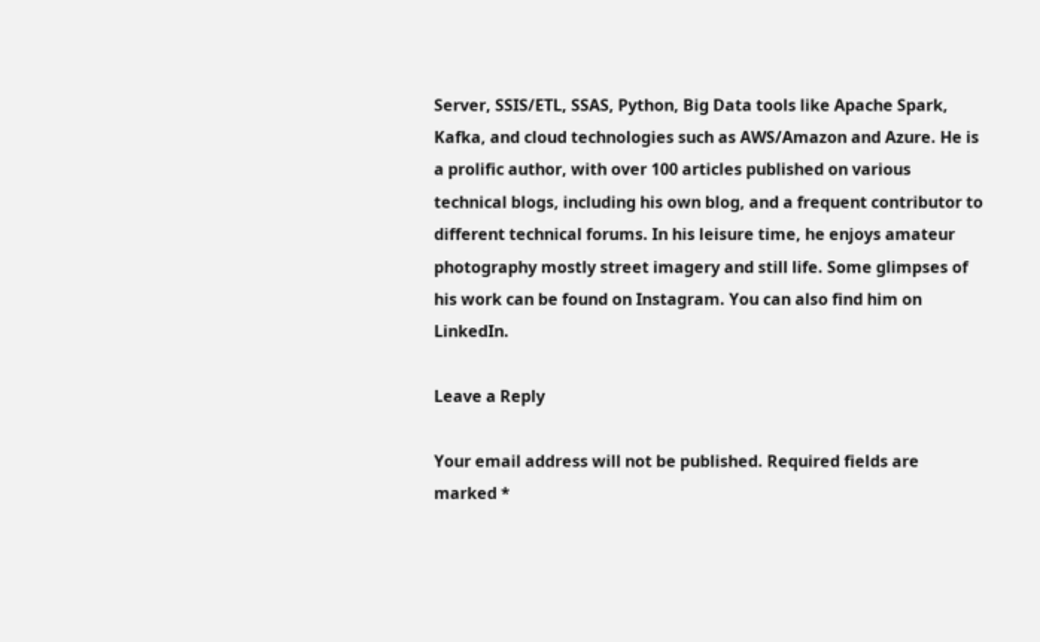Server, SSIS/ETL, SSAS, Python, Big Data tools like Apache Spark, Kafka, and cloud technologies such as AWS/Amazon and Azure. He is a prolific author, with over 100 articles published on various technical blogs, including his own blog, and a frequent contributor to different technical forums. In his leisure time, he enjoys amateur photography mostly street imagery and still life. Some glimpses of his work can be found on Instagram. You can also find him on LinkedIn.

Leave a Reply

Your email address will not be published. Required fields are marked *